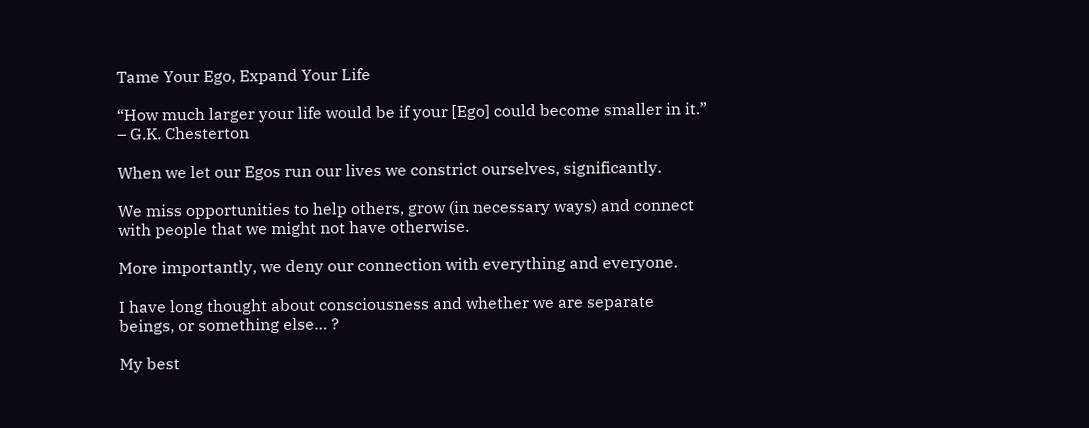Tame Your Ego, Expand Your Life

“How much larger your life would be if your [Ego] could become smaller in it.” – G.K. Chesterton

When we let our Egos run our lives we constrict ourselves, significantly.

We miss opportunities to help others, grow (in necessary ways) and connect with people that we might not have otherwise.

More importantly, we deny our connection with everything and everyone.

I have long thought about consciousness and whether we are separate beings, or something else… ?

My best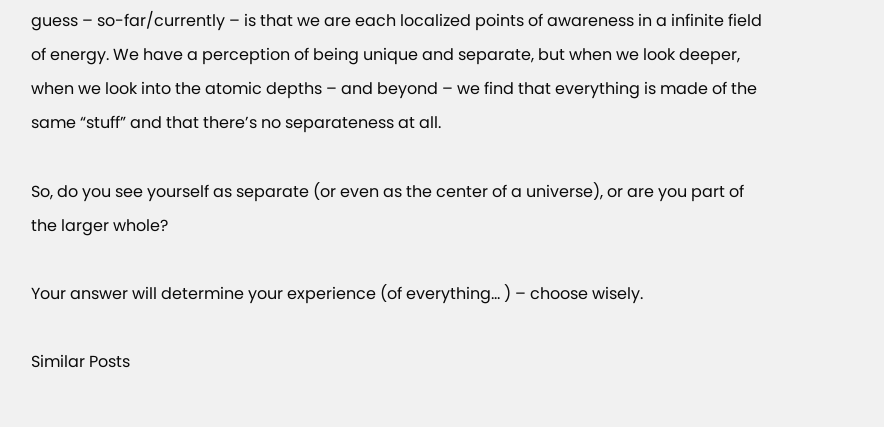guess – so-far/currently – is that we are each localized points of awareness in a infinite field of energy. We have a perception of being unique and separate, but when we look deeper, when we look into the atomic depths – and beyond – we find that everything is made of the same “stuff” and that there’s no separateness at all.

So, do you see yourself as separate (or even as the center of a universe), or are you part of the larger whole?

Your answer will determine your experience (of everything… ) – choose wisely.

Similar Posts